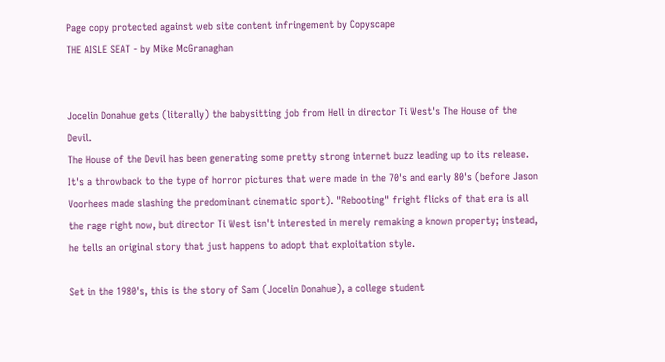Page copy protected against web site content infringement by Copyscape
THE AISLE SEAT - by Mike McGranaghan


Jocelin Donahue gets (literally) the babysitting job from Hell in director Ti West's The House of the Devil.
The House of the Devil has been generating some pretty strong internet buzz leading up to its release. It's a throwback to the type of horror pictures that were made in the 70's and early 80's (before Jason Voorhees made slashing the predominant cinematic sport). "Rebooting" fright flicks of that era is all the rage right now, but director Ti West isn't interested in merely remaking a known property; instead, he tells an original story that just happens to adopt that exploitation style.

Set in the 1980's, this is the story of Sam (Jocelin Donahue), a college student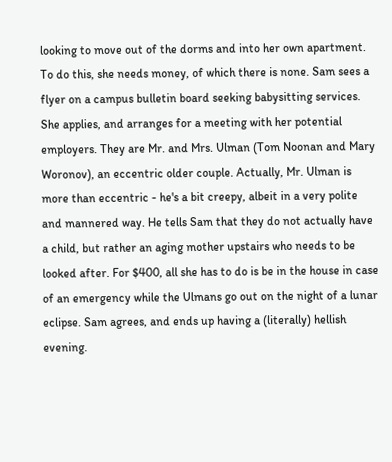looking to move out of the dorms and into her own apartment. To do this, she needs money, of which there is none. Sam sees a flyer on a campus bulletin board seeking babysitting services. She applies, and arranges for a meeting with her potential employers. They are Mr. and Mrs. Ulman (Tom Noonan and Mary Woronov), an eccentric older couple. Actually, Mr. Ulman is more than eccentric - he's a bit creepy, albeit in a very polite and mannered way. He tells Sam that they do not actually have a child, but rather an aging mother upstairs who needs to be looked after. For $400, all she has to do is be in the house in case of an emergency while the Ulmans go out on the night of a lunar eclipse. Sam agrees, and ends up having a (literally) hellish evening.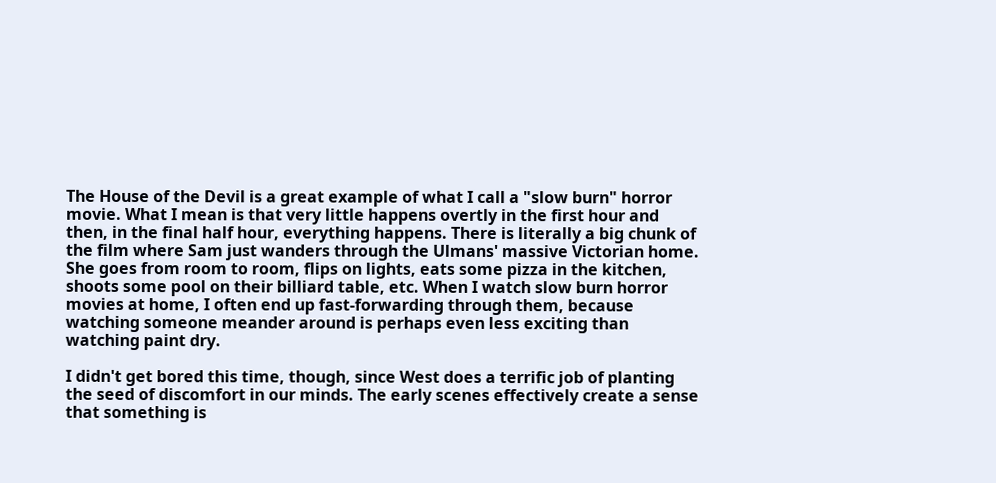The House of the Devil is a great example of what I call a "slow burn" horror movie. What I mean is that very little happens overtly in the first hour and then, in the final half hour, everything happens. There is literally a big chunk of the film where Sam just wanders through the Ulmans' massive Victorian home. She goes from room to room, flips on lights, eats some pizza in the kitchen, shoots some pool on their billiard table, etc. When I watch slow burn horror movies at home, I often end up fast-forwarding through them, because watching someone meander around is perhaps even less exciting than watching paint dry.

I didn't get bored this time, though, since West does a terrific job of planting the seed of discomfort in our minds. The early scenes effectively create a sense that something is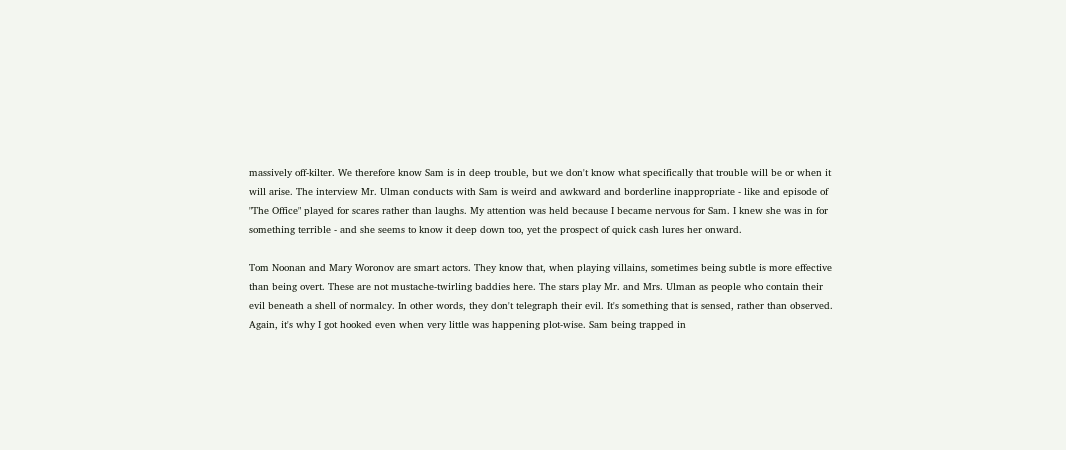massively off-kilter. We therefore know Sam is in deep trouble, but we don't know what specifically that trouble will be or when it will arise. The interview Mr. Ulman conducts with Sam is weird and awkward and borderline inappropriate - like and episode of "The Office" played for scares rather than laughs. My attention was held because I became nervous for Sam. I knew she was in for something terrible - and she seems to know it deep down too, yet the prospect of quick cash lures her onward.

Tom Noonan and Mary Woronov are smart actors. They know that, when playing villains, sometimes being subtle is more effective than being overt. These are not mustache-twirling baddies here. The stars play Mr. and Mrs. Ulman as people who contain their evil beneath a shell of normalcy. In other words, they don't telegraph their evil. It's something that is sensed, rather than observed. Again, it's why I got hooked even when very little was happening plot-wise. Sam being trapped in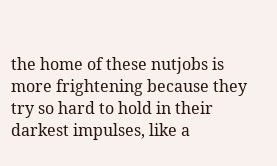the home of these nutjobs is more frightening because they try so hard to hold in their darkest impulses, like a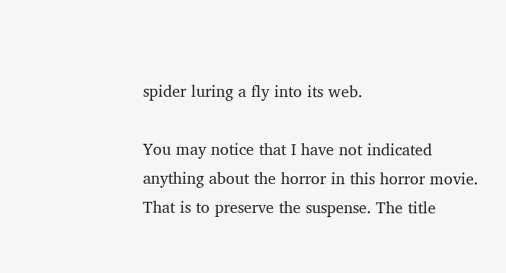spider luring a fly into its web.

You may notice that I have not indicated anything about the horror in this horror movie. That is to preserve the suspense. The title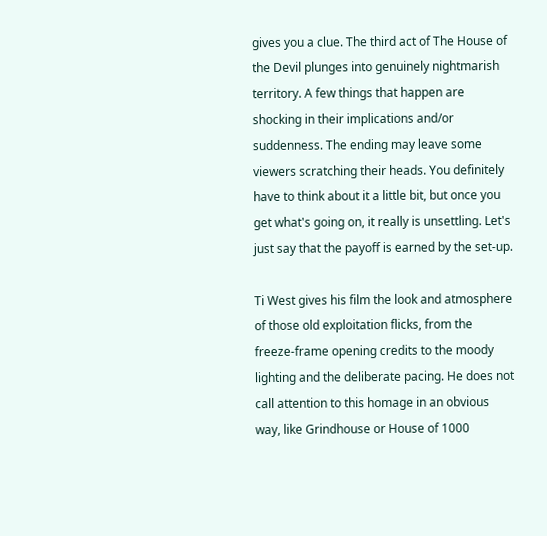gives you a clue. The third act of The House of the Devil plunges into genuinely nightmarish territory. A few things that happen are shocking in their implications and/or suddenness. The ending may leave some viewers scratching their heads. You definitely have to think about it a little bit, but once you get what's going on, it really is unsettling. Let's just say that the payoff is earned by the set-up.

Ti West gives his film the look and atmosphere of those old exploitation flicks, from the freeze-frame opening credits to the moody lighting and the deliberate pacing. He does not call attention to this homage in an obvious way, like Grindhouse or House of 1000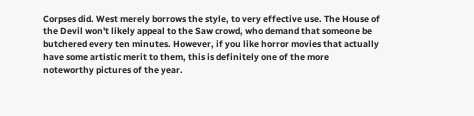Corpses did. West merely borrows the style, to very effective use. The House of the Devil won't likely appeal to the Saw crowd, who demand that someone be butchered every ten minutes. However, if you like horror movies that actually have some artistic merit to them, this is definitely one of the more noteworthy pictures of the year.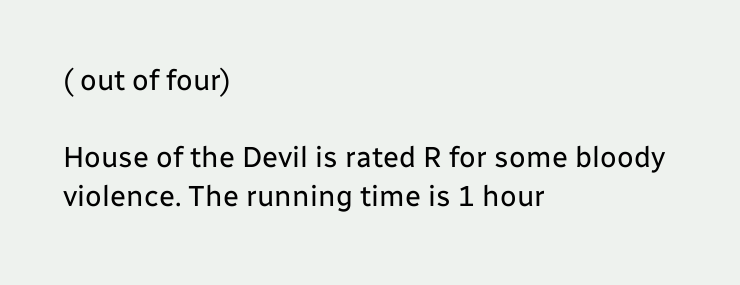( out of four)

House of the Devil is rated R for some bloody violence. The running time is 1 hour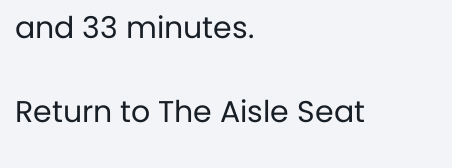and 33 minutes.

Return to The Aisle Seat